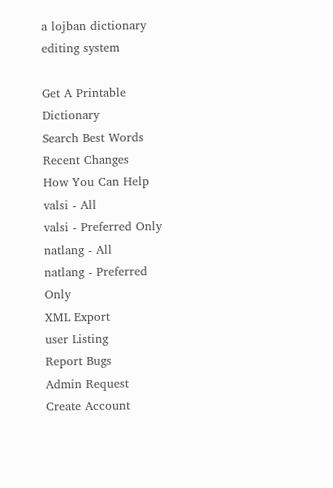a lojban dictionary editing system

Get A Printable Dictionary
Search Best Words
Recent Changes
How You Can Help
valsi - All
valsi - Preferred Only
natlang - All
natlang - Preferred Only
XML Export
user Listing
Report Bugs
Admin Request
Create Account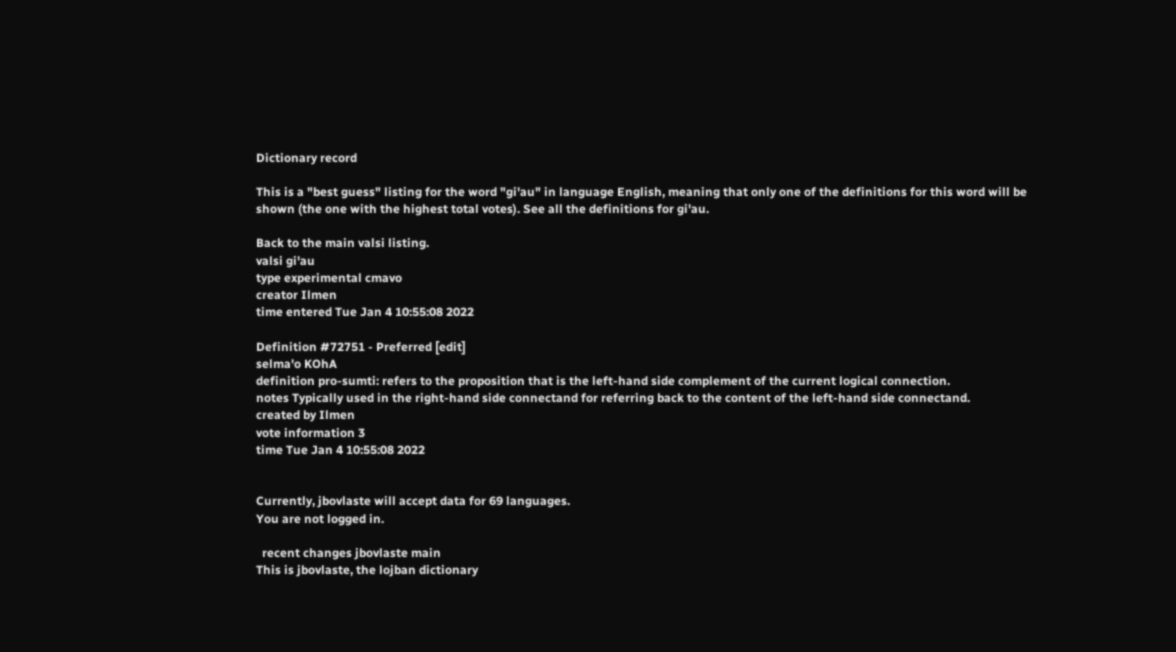Dictionary record

This is a "best guess" listing for the word "gi'au" in language English, meaning that only one of the definitions for this word will be shown (the one with the highest total votes). See all the definitions for gi'au.

Back to the main valsi listing.
valsi gi'au
type experimental cmavo
creator Ilmen
time entered Tue Jan 4 10:55:08 2022

Definition #72751 - Preferred [edit]
selma'o KOhA
definition pro-sumti: refers to the proposition that is the left-hand side complement of the current logical connection.
notes Typically used in the right-hand side connectand for referring back to the content of the left-hand side connectand.
created by Ilmen
vote information 3
time Tue Jan 4 10:55:08 2022


Currently, jbovlaste will accept data for 69 languages.
You are not logged in.

  recent changes jbovlaste main
This is jbovlaste, the lojban dictionary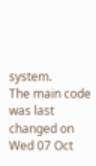system.
The main code was last changed on Wed 07 Oct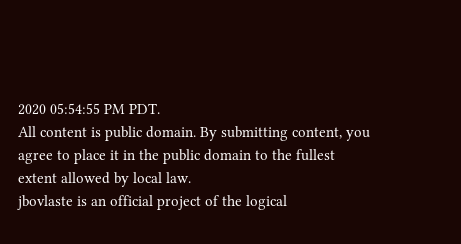2020 05:54:55 PM PDT.
All content is public domain. By submitting content, you agree to place it in the public domain to the fullest extent allowed by local law.
jbovlaste is an official project of the logical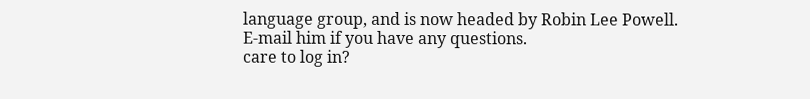language group, and is now headed by Robin Lee Powell.
E-mail him if you have any questions.
care to log in?